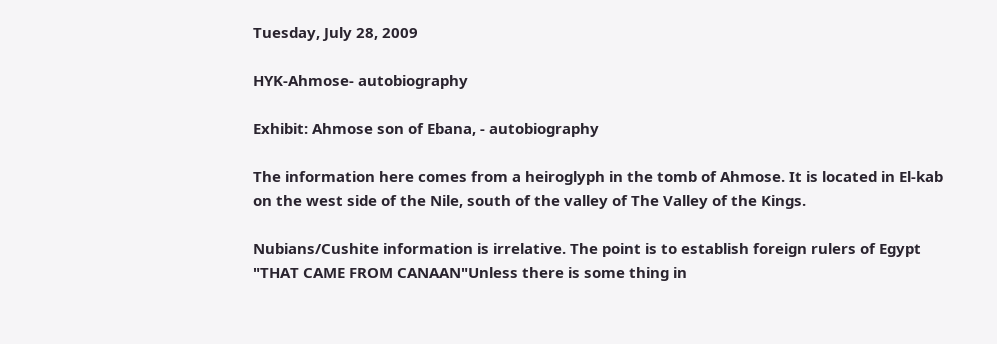Tuesday, July 28, 2009

HYK-Ahmose- autobiography

Exhibit: Ahmose son of Ebana, - autobiography

The information here comes from a heiroglyph in the tomb of Ahmose. It is located in El-kab on the west side of the Nile, south of the valley of The Valley of the Kings.

Nubians/Cushite information is irrelative. The point is to establish foreign rulers of Egypt "THAT CAME FROM CANAAN"Unless there is some thing in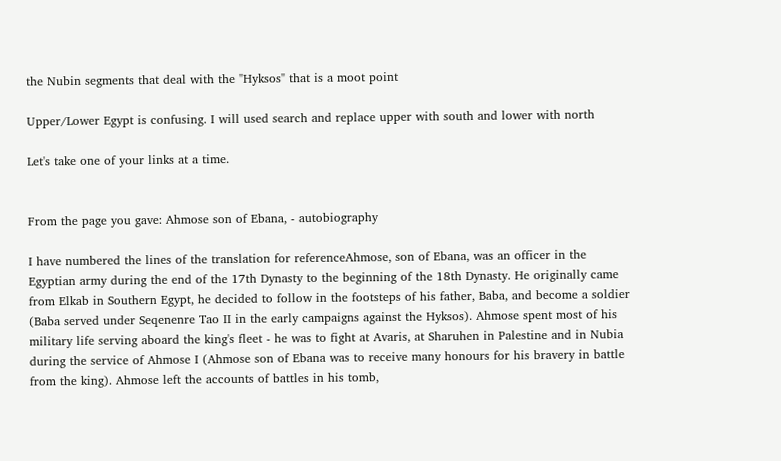the Nubin segments that deal with the "Hyksos" that is a moot point

Upper/Lower Egypt is confusing. I will used search and replace upper with south and lower with north

Let's take one of your links at a time.


From the page you gave: Ahmose son of Ebana, - autobiography

I have numbered the lines of the translation for referenceAhmose, son of Ebana, was an officer in the Egyptian army during the end of the 17th Dynasty to the beginning of the 18th Dynasty. He originally came from Elkab in Southern Egypt, he decided to follow in the footsteps of his father, Baba, and become a soldier (Baba served under Seqenenre Tao II in the early campaigns against the Hyksos). Ahmose spent most of his military life serving aboard the king's fleet - he was to fight at Avaris, at Sharuhen in Palestine and in Nubia during the service of Ahmose I (Ahmose son of Ebana was to receive many honours for his bravery in battle from the king). Ahmose left the accounts of battles in his tomb,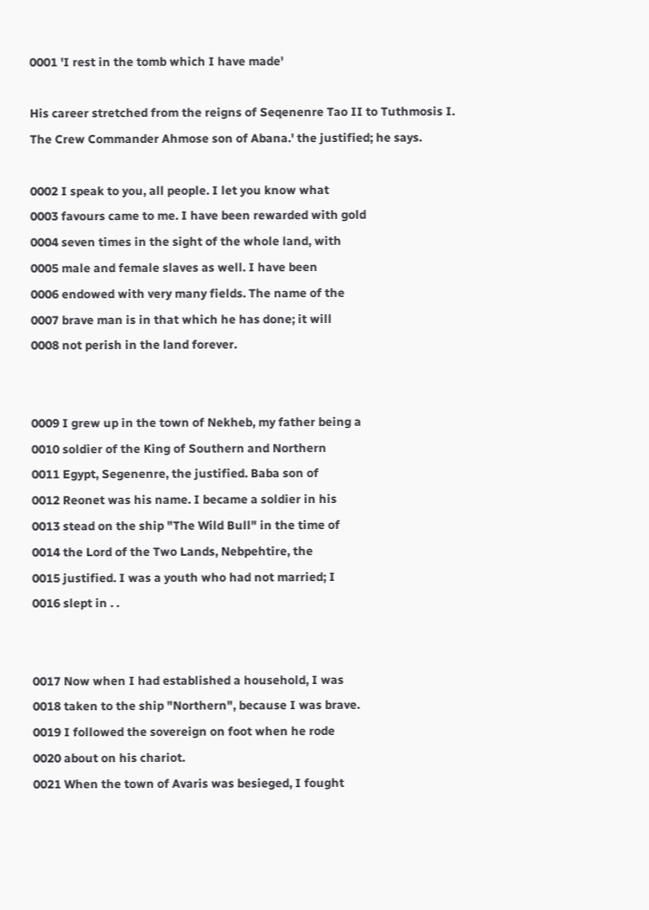0001 'I rest in the tomb which I have made'

His career stretched from the reigns of Seqenenre Tao II to Tuthmosis I.
The Crew Commander Ahmose son of Abana.' the justified; he says.

0002 I speak to you, all people. I let you know what
0003 favours came to me. I have been rewarded with gold
0004 seven times in the sight of the whole land, with
0005 male and female slaves as well. I have been
0006 endowed with very many fields. The name of the
0007 brave man is in that which he has done; it will
0008 not perish in the land forever.


0009 I grew up in the town of Nekheb, my father being a
0010 soldier of the King of Southern and Northern
0011 Egypt, Segenenre, the justified. Baba son of
0012 Reonet was his name. I became a soldier in his
0013 stead on the ship "The Wild Bull" in the time of
0014 the Lord of the Two Lands, Nebpehtire, the
0015 justified. I was a youth who had not married; I
0016 slept in . .


0017 Now when I had established a household, I was
0018 taken to the ship "Northern", because I was brave.
0019 I followed the sovereign on foot when he rode
0020 about on his chariot.
0021 When the town of Avaris was besieged, I fought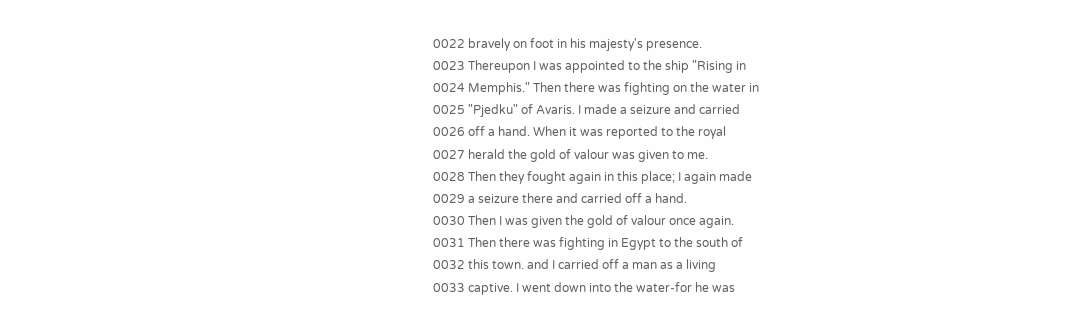0022 bravely on foot in his majesty's presence.
0023 Thereupon I was appointed to the ship "Rising in
0024 Memphis." Then there was fighting on the water in
0025 "Pjedku" of Avaris. I made a seizure and carried
0026 off a hand. When it was reported to the royal
0027 herald the gold of valour was given to me.
0028 Then they fought again in this place; I again made
0029 a seizure there and carried off a hand.
0030 Then I was given the gold of valour once again.
0031 Then there was fighting in Egypt to the south of
0032 this town. and I carried off a man as a living
0033 captive. I went down into the water-for he was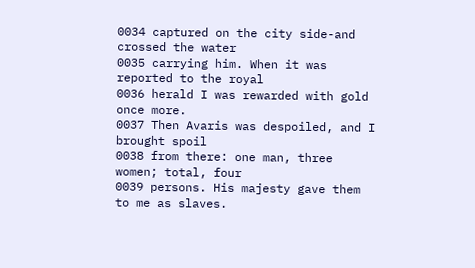0034 captured on the city side-and crossed the water
0035 carrying him. When it was reported to the royal
0036 herald I was rewarded with gold once more.
0037 Then Avaris was despoiled, and I brought spoil
0038 from there: one man, three women; total, four
0039 persons. His majesty gave them to me as slaves.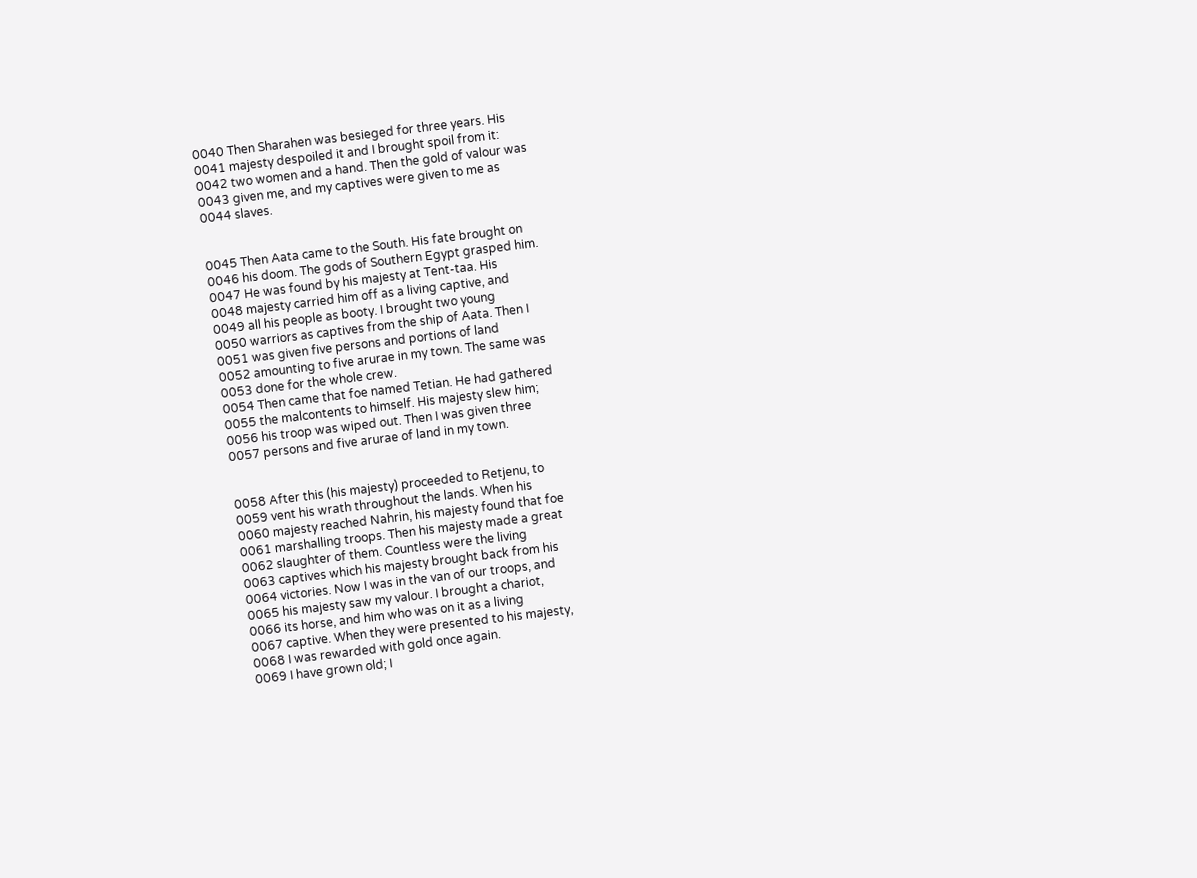0040 Then Sharahen was besieged for three years. His
0041 majesty despoiled it and I brought spoil from it:
0042 two women and a hand. Then the gold of valour was
0043 given me, and my captives were given to me as
0044 slaves.


0045 Then Aata came to the South. His fate brought on
0046 his doom. The gods of Southern Egypt grasped him.
0047 He was found by his majesty at Tent-taa. His
0048 majesty carried him off as a living captive, and
0049 all his people as booty. I brought two young
0050 warriors as captives from the ship of Aata. Then I
0051 was given five persons and portions of land
0052 amounting to five arurae in my town. The same was
0053 done for the whole crew.
0054 Then came that foe named Tetian. He had gathered
0055 the malcontents to himself. His majesty slew him;
0056 his troop was wiped out. Then I was given three
0057 persons and five arurae of land in my town.


0058 After this (his majesty) proceeded to Retjenu, to
0059 vent his wrath throughout the lands. When his
0060 majesty reached Nahrin, his majesty found that foe
0061 marshalling troops. Then his majesty made a great
0062 slaughter of them. Countless were the living
0063 captives which his majesty brought back from his
0064 victories. Now I was in the van of our troops, and
0065 his majesty saw my valour. I brought a chariot,
0066 its horse, and him who was on it as a living
0067 captive. When they were presented to his majesty,
0068 I was rewarded with gold once again.
0069 I have grown old; I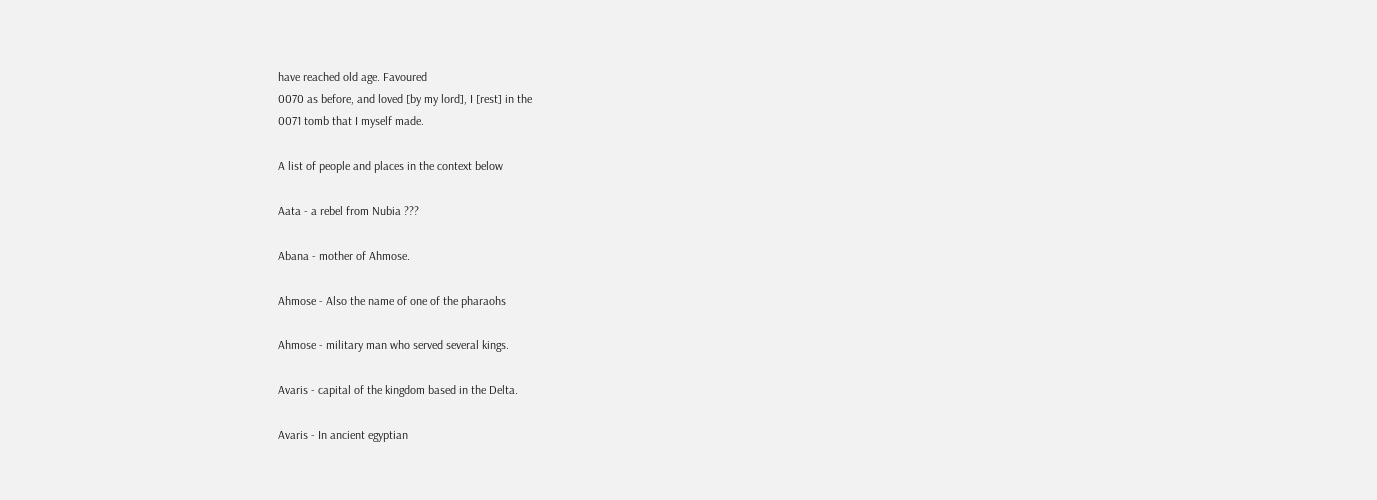have reached old age. Favoured
0070 as before, and loved [by my lord], I [rest] in the
0071 tomb that I myself made.

A list of people and places in the context below

Aata - a rebel from Nubia ???

Abana - mother of Ahmose.

Ahmose - Also the name of one of the pharaohs

Ahmose - military man who served several kings.

Avaris - capital of the kingdom based in the Delta.

Avaris - In ancient egyptian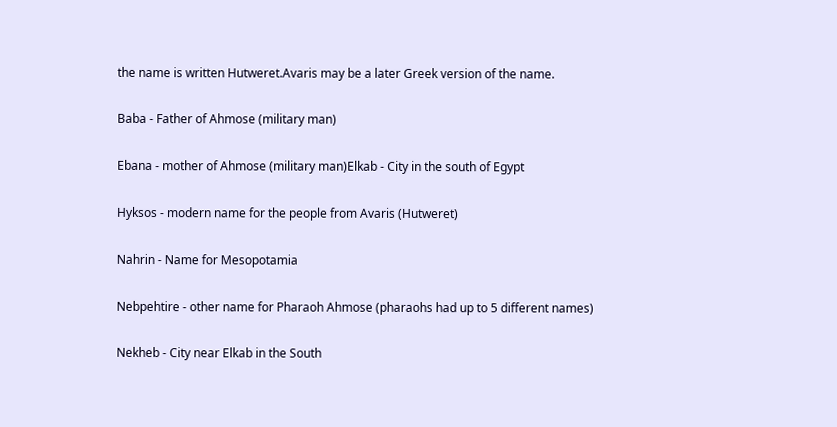the name is written Hutweret.Avaris may be a later Greek version of the name.

Baba - Father of Ahmose (military man)

Ebana - mother of Ahmose (military man)Elkab - City in the south of Egypt

Hyksos - modern name for the people from Avaris (Hutweret)

Nahrin - Name for Mesopotamia

Nebpehtire - other name for Pharaoh Ahmose (pharaohs had up to 5 different names)

Nekheb - City near Elkab in the South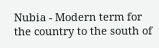Nubia - Modern term for the country to the south of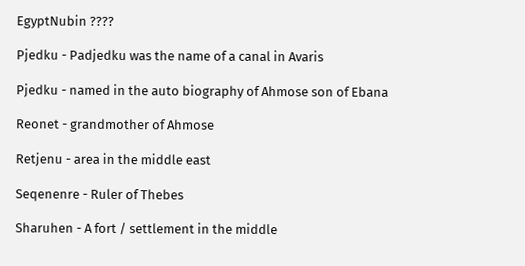EgyptNubin ????

Pjedku - Padjedku was the name of a canal in Avaris

Pjedku - named in the auto biography of Ahmose son of Ebana

Reonet - grandmother of Ahmose

Retjenu - area in the middle east

Seqenenre - Ruler of Thebes

Sharuhen - A fort / settlement in the middle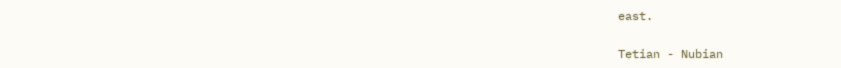east.

Tetian - Nubian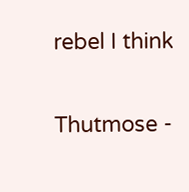rebel I think

Thutmose -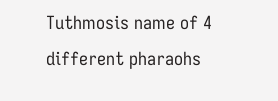Tuthmosis name of 4 different pharaohs